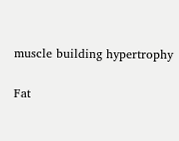muscle building hypertrophy

Fat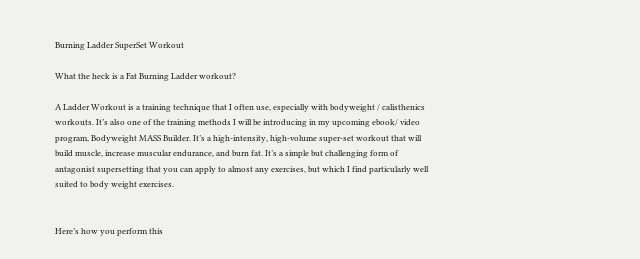Burning Ladder SuperSet Workout

What the heck is a Fat Burning Ladder workout?

A Ladder Workout is a training technique that I often use, especially with bodyweight / calisthenics workouts. It’s also one of the training methods I will be introducing in my upcoming ebook/ video program, Bodyweight MASS Builder. It’s a high-intensity, high-volume super-set workout that will build muscle, increase muscular endurance, and burn fat. It’s a simple but challenging form of antagonist supersetting that you can apply to almost any exercises, but which I find particularly well suited to body weight exercises.


Here’s how you perform this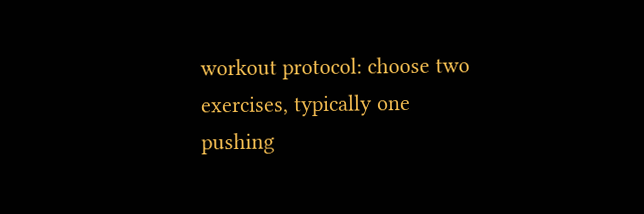workout protocol: choose two exercises, typically one pushing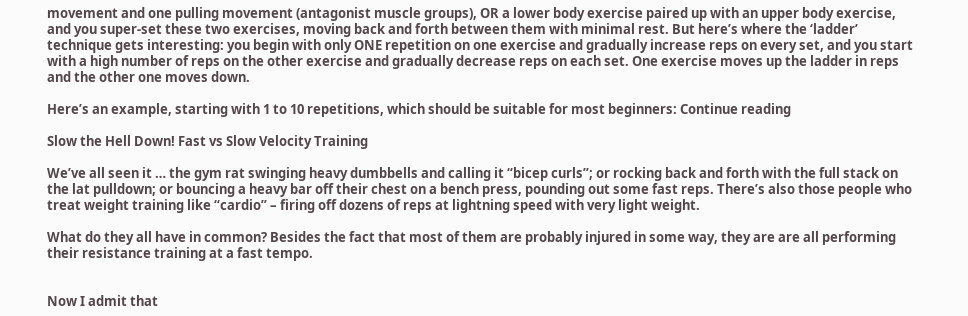movement and one pulling movement (antagonist muscle groups), OR a lower body exercise paired up with an upper body exercise, and you super-set these two exercises, moving back and forth between them with minimal rest. But here’s where the ‘ladder’ technique gets interesting: you begin with only ONE repetition on one exercise and gradually increase reps on every set, and you start with a high number of reps on the other exercise and gradually decrease reps on each set. One exercise moves up the ladder in reps and the other one moves down.

Here’s an example, starting with 1 to 10 repetitions, which should be suitable for most beginners: Continue reading

Slow the Hell Down! Fast vs Slow Velocity Training

We’ve all seen it … the gym rat swinging heavy dumbbells and calling it “bicep curls”; or rocking back and forth with the full stack on the lat pulldown; or bouncing a heavy bar off their chest on a bench press, pounding out some fast reps. There’s also those people who treat weight training like “cardio” – firing off dozens of reps at lightning speed with very light weight.

What do they all have in common? Besides the fact that most of them are probably injured in some way, they are are all performing their resistance training at a fast tempo.


Now I admit that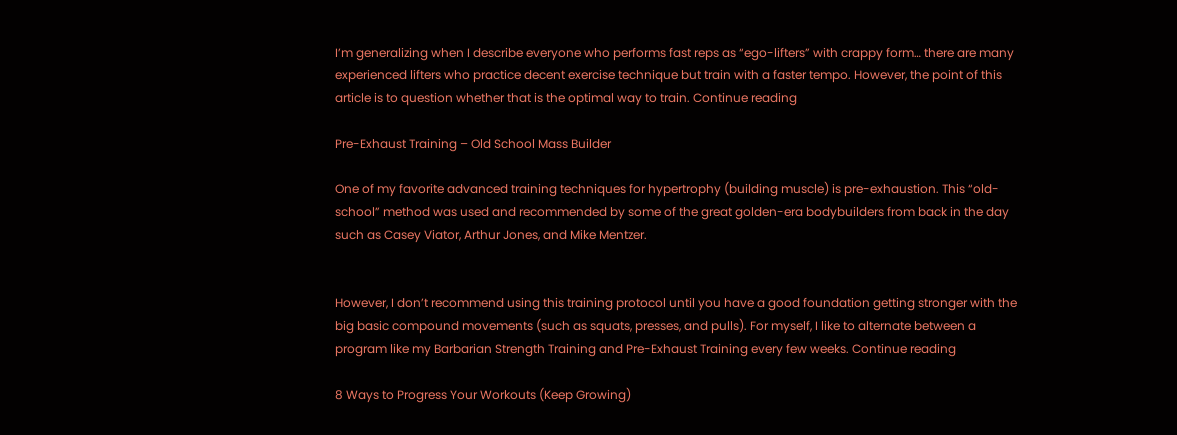I’m generalizing when I describe everyone who performs fast reps as “ego-lifters” with crappy form… there are many experienced lifters who practice decent exercise technique but train with a faster tempo. However, the point of this article is to question whether that is the optimal way to train. Continue reading

Pre-Exhaust Training – Old School Mass Builder

One of my favorite advanced training techniques for hypertrophy (building muscle) is pre-exhaustion. This “old-school” method was used and recommended by some of the great golden-era bodybuilders from back in the day such as Casey Viator, Arthur Jones, and Mike Mentzer.


However, I don’t recommend using this training protocol until you have a good foundation getting stronger with the big basic compound movements (such as squats, presses, and pulls). For myself, I like to alternate between a program like my Barbarian Strength Training and Pre-Exhaust Training every few weeks. Continue reading

8 Ways to Progress Your Workouts (Keep Growing)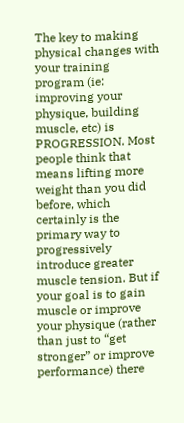The key to making physical changes with your training program (ie: improving your physique, building muscle, etc) is PROGRESSION. Most people think that means lifting more weight than you did before, which certainly is the primary way to progressively introduce greater muscle tension. But if your goal is to gain muscle or improve your physique (rather than just to “get stronger” or improve performance) there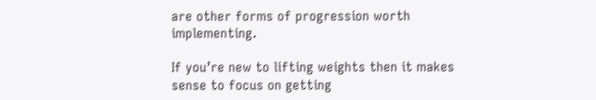are other forms of progression worth implementing.

If you’re new to lifting weights then it makes sense to focus on getting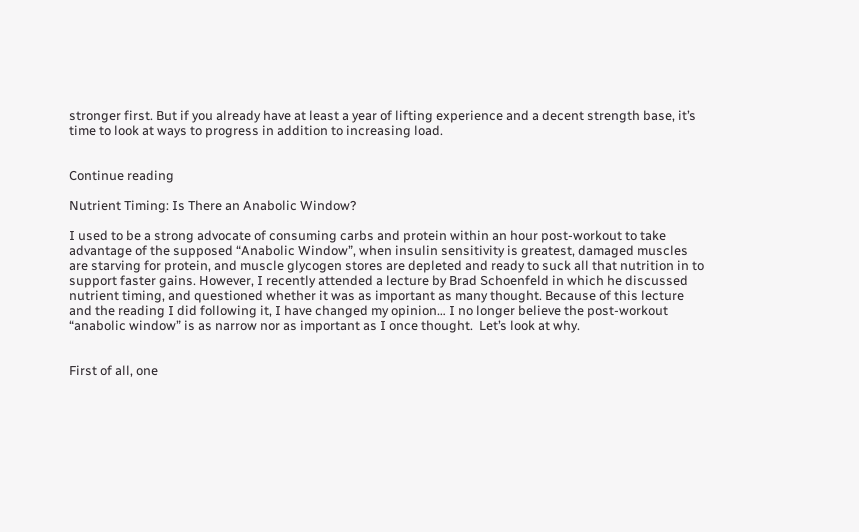stronger first. But if you already have at least a year of lifting experience and a decent strength base, it’s time to look at ways to progress in addition to increasing load.


Continue reading

Nutrient Timing: Is There an Anabolic Window?

I used to be a strong advocate of consuming carbs and protein within an hour post-workout to take advantage of the supposed “Anabolic Window”, when insulin sensitivity is greatest, damaged muscles are starving for protein, and muscle glycogen stores are depleted and ready to suck all that nutrition in to support faster gains. However, I recently attended a lecture by Brad Schoenfeld in which he discussed nutrient timing, and questioned whether it was as important as many thought. Because of this lecture and the reading I did following it, I have changed my opinion… I no longer believe the post-workout “anabolic window” is as narrow nor as important as I once thought.  Let’s look at why.


First of all, one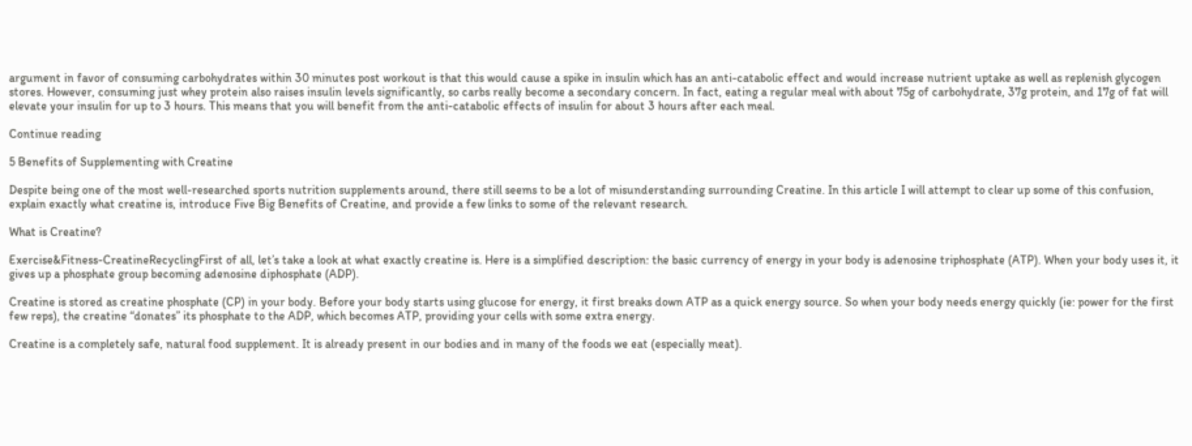argument in favor of consuming carbohydrates within 30 minutes post workout is that this would cause a spike in insulin which has an anti-catabolic effect and would increase nutrient uptake as well as replenish glycogen stores. However, consuming just whey protein also raises insulin levels significantly, so carbs really become a secondary concern. In fact, eating a regular meal with about 75g of carbohydrate, 37g protein, and 17g of fat will elevate your insulin for up to 3 hours. This means that you will benefit from the anti-catabolic effects of insulin for about 3 hours after each meal.

Continue reading

5 Benefits of Supplementing with Creatine

Despite being one of the most well-researched sports nutrition supplements around, there still seems to be a lot of misunderstanding surrounding Creatine. In this article I will attempt to clear up some of this confusion, explain exactly what creatine is, introduce Five Big Benefits of Creatine, and provide a few links to some of the relevant research.

What is Creatine?

Exercise&Fitness-CreatineRecyclingFirst of all, let’s take a look at what exactly creatine is. Here is a simplified description: the basic currency of energy in your body is adenosine triphosphate (ATP). When your body uses it, it gives up a phosphate group becoming adenosine diphosphate (ADP).

Creatine is stored as creatine phosphate (CP) in your body. Before your body starts using glucose for energy, it first breaks down ATP as a quick energy source. So when your body needs energy quickly (ie: power for the first few reps), the creatine “donates” its phosphate to the ADP, which becomes ATP, providing your cells with some extra energy.

Creatine is a completely safe, natural food supplement. It is already present in our bodies and in many of the foods we eat (especially meat).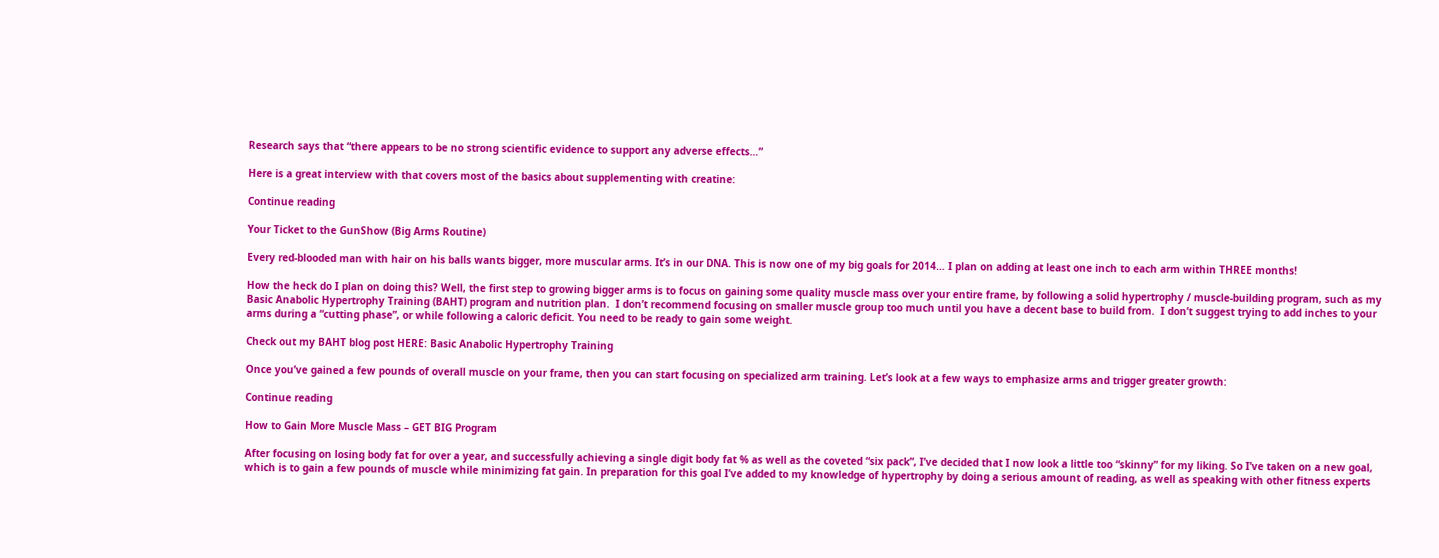Research says that “there appears to be no strong scientific evidence to support any adverse effects…”

Here is a great interview with that covers most of the basics about supplementing with creatine:

Continue reading

Your Ticket to the GunShow (Big Arms Routine)

Every red-blooded man with hair on his balls wants bigger, more muscular arms. It’s in our DNA. This is now one of my big goals for 2014… I plan on adding at least one inch to each arm within THREE months!

How the heck do I plan on doing this? Well, the first step to growing bigger arms is to focus on gaining some quality muscle mass over your entire frame, by following a solid hypertrophy / muscle-building program, such as my Basic Anabolic Hypertrophy Training (BAHT) program and nutrition plan.  I don’t recommend focusing on smaller muscle group too much until you have a decent base to build from.  I don’t suggest trying to add inches to your arms during a “cutting phase”, or while following a caloric deficit. You need to be ready to gain some weight.

Check out my BAHT blog post HERE: Basic Anabolic Hypertrophy Training

Once you’ve gained a few pounds of overall muscle on your frame, then you can start focusing on specialized arm training. Let’s look at a few ways to emphasize arms and trigger greater growth:

Continue reading

How to Gain More Muscle Mass – GET BIG Program

After focusing on losing body fat for over a year, and successfully achieving a single digit body fat % as well as the coveted “six pack”, I’ve decided that I now look a little too “skinny” for my liking. So I’ve taken on a new goal, which is to gain a few pounds of muscle while minimizing fat gain. In preparation for this goal I’ve added to my knowledge of hypertrophy by doing a serious amount of reading, as well as speaking with other fitness experts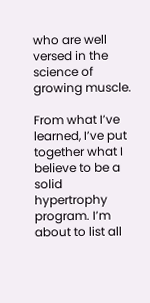who are well versed in the science of growing muscle.

From what I’ve learned, I’ve put together what I believe to be a solid hypertrophy program. I’m about to list all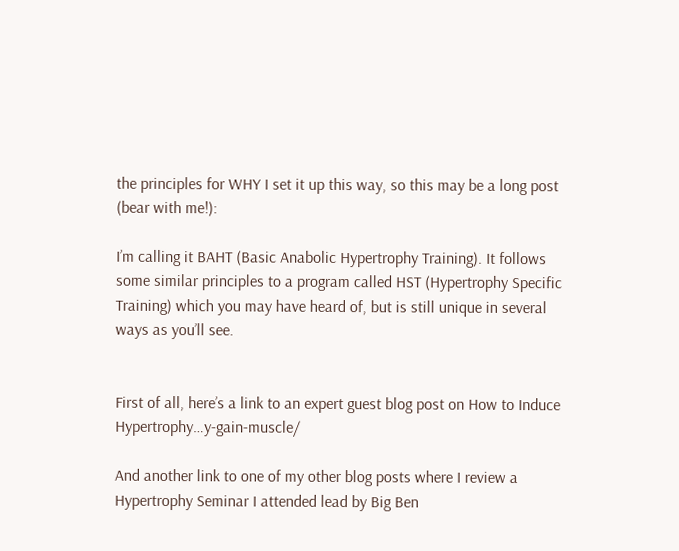the principles for WHY I set it up this way, so this may be a long post (bear with me!):

I’m calling it BAHT (Basic Anabolic Hypertrophy Training). It follows some similar principles to a program called HST (Hypertrophy Specific Training) which you may have heard of, but is still unique in several ways as you’ll see.


First of all, here’s a link to an expert guest blog post on How to Induce Hypertrophy…y-gain-muscle/

And another link to one of my other blog posts where I review a Hypertrophy Seminar I attended lead by Big Ben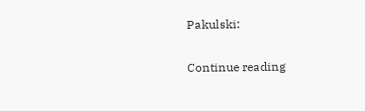Pakulski:

Continue reading